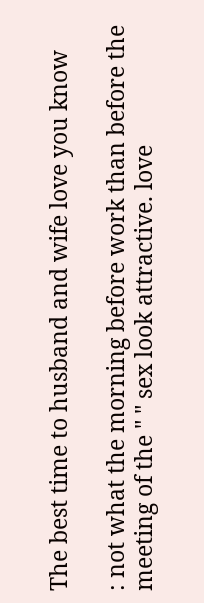The best time to husband and wife love you know

: not what the morning before work than before the meeting of the " " sex look attractive. love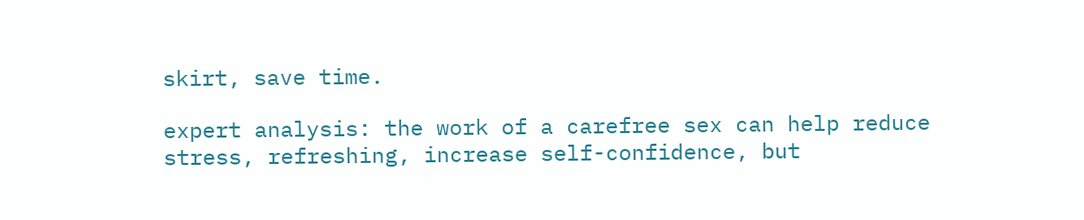skirt, save time.

expert analysis: the work of a carefree sex can help reduce stress, refreshing, increase self-confidence, but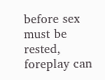before sex must be rested, foreplay can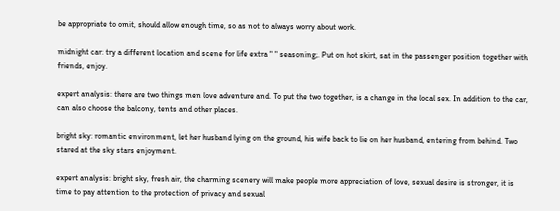be appropriate to omit, should allow enough time, so as not to always worry about work.

midnight car: try a different location and scene for life extra " " seasoning;. Put on hot skirt, sat in the passenger position together with friends, enjoy.

expert analysis: there are two things men love adventure and. To put the two together, is a change in the local sex. In addition to the car, can also choose the balcony, tents and other places.

bright sky: romantic environment, let her husband lying on the ground, his wife back to lie on her husband, entering from behind. Two stared at the sky stars enjoyment.

expert analysis: bright sky, fresh air, the charming scenery will make people more appreciation of love, sexual desire is stronger, it is time to pay attention to the protection of privacy and sexual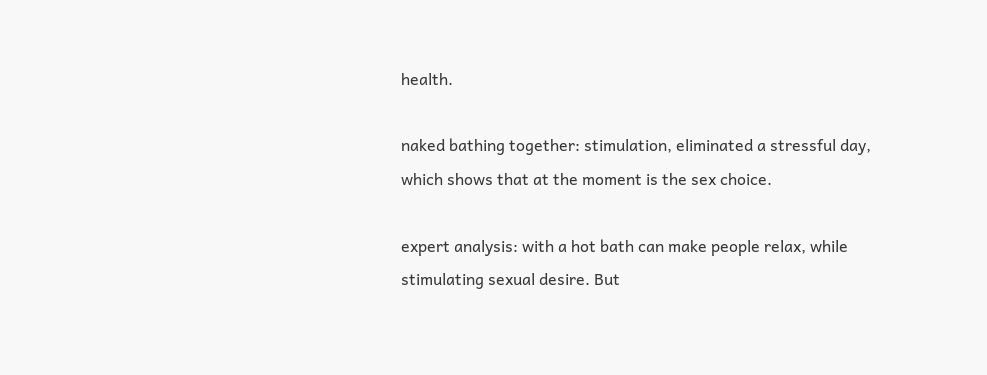health.

naked bathing together: stimulation, eliminated a stressful day, which shows that at the moment is the sex choice.

expert analysis: with a hot bath can make people relax, while stimulating sexual desire. But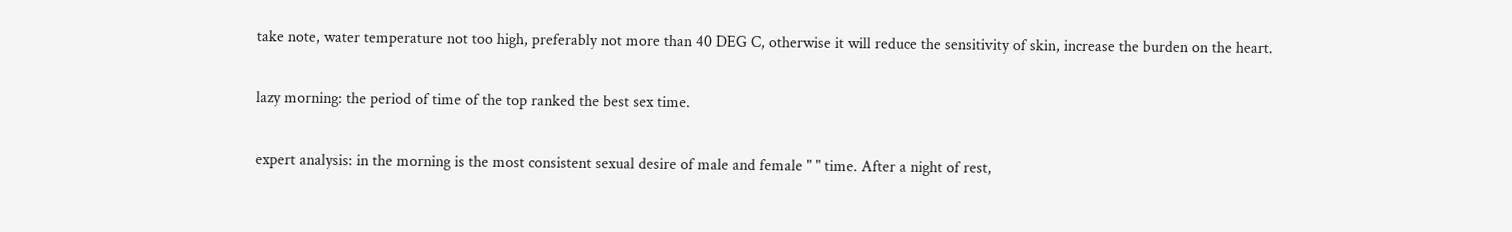take note, water temperature not too high, preferably not more than 40 DEG C, otherwise it will reduce the sensitivity of skin, increase the burden on the heart.

lazy morning: the period of time of the top ranked the best sex time.

expert analysis: in the morning is the most consistent sexual desire of male and female " " time. After a night of rest,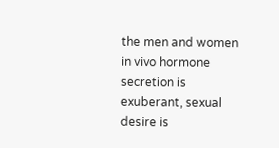the men and women in vivo hormone secretion is exuberant, sexual desire is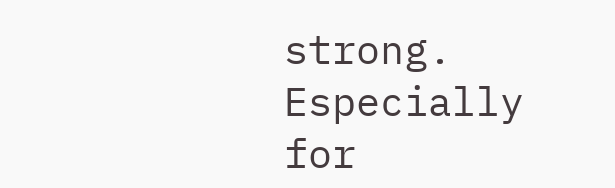strong. Especially for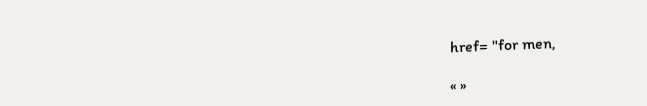href= "for men,

« »